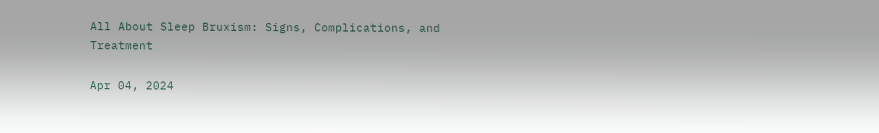All About Sleep Bruxism: Signs, Complications, and Treatment

Apr 04, 2024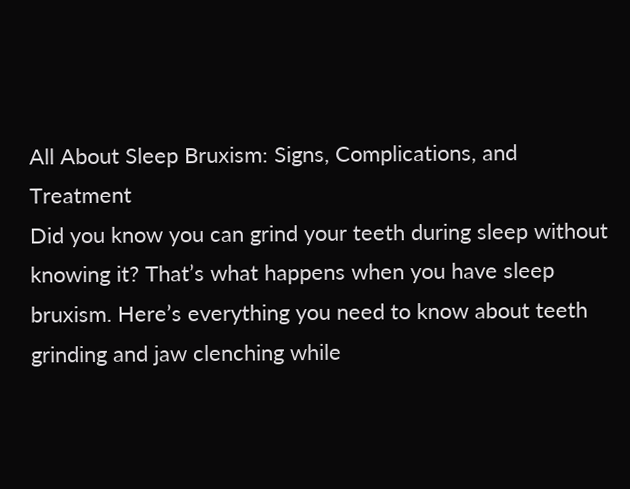All About Sleep Bruxism: Signs, Complications, and Treatment
Did you know you can grind your teeth during sleep without knowing it? That’s what happens when you have sleep bruxism. Here’s everything you need to know about teeth grinding and jaw clenching while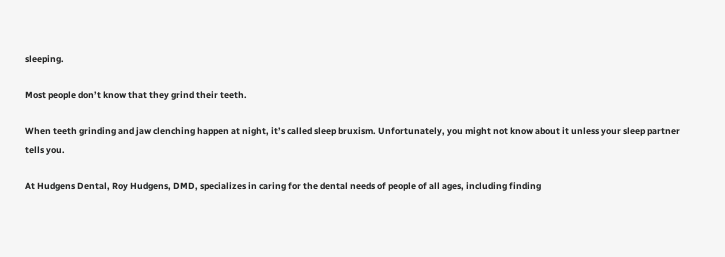sleeping.

Most people don’t know that they grind their teeth.

When teeth grinding and jaw clenching happen at night, it’s called sleep bruxism. Unfortunately, you might not know about it unless your sleep partner tells you.

At Hudgens Dental, Roy Hudgens, DMD, specializes in caring for the dental needs of people of all ages, including finding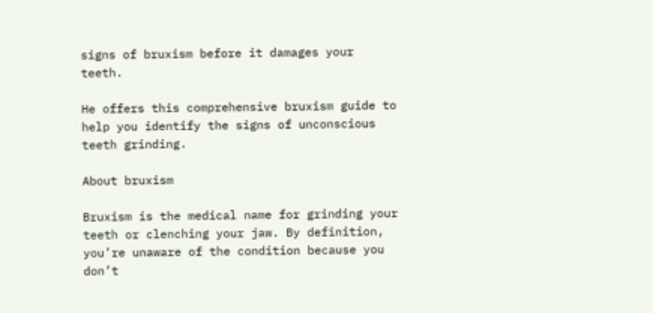signs of bruxism before it damages your teeth.

He offers this comprehensive bruxism guide to help you identify the signs of unconscious teeth grinding.

About bruxism

Bruxism is the medical name for grinding your teeth or clenching your jaw. By definition, you’re unaware of the condition because you don’t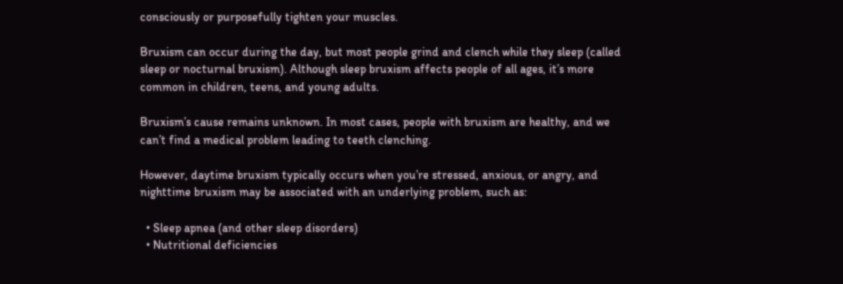consciously or purposefully tighten your muscles.

Bruxism can occur during the day, but most people grind and clench while they sleep (called sleep or nocturnal bruxism). Although sleep bruxism affects people of all ages, it’s more common in children, teens, and young adults.

Bruxism’s cause remains unknown. In most cases, people with bruxism are healthy, and we can’t find a medical problem leading to teeth clenching.

However, daytime bruxism typically occurs when you’re stressed, anxious, or angry, and nighttime bruxism may be associated with an underlying problem, such as:

  • Sleep apnea (and other sleep disorders)
  • Nutritional deficiencies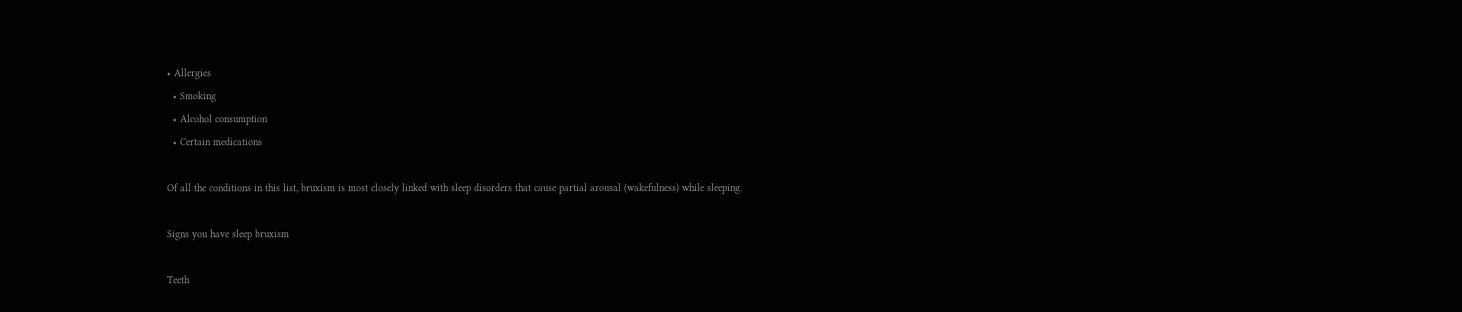• Allergies
  • Smoking
  • Alcohol consumption
  • Certain medications

Of all the conditions in this list, bruxism is most closely linked with sleep disorders that cause partial arousal (wakefulness) while sleeping.

Signs you have sleep bruxism

Teeth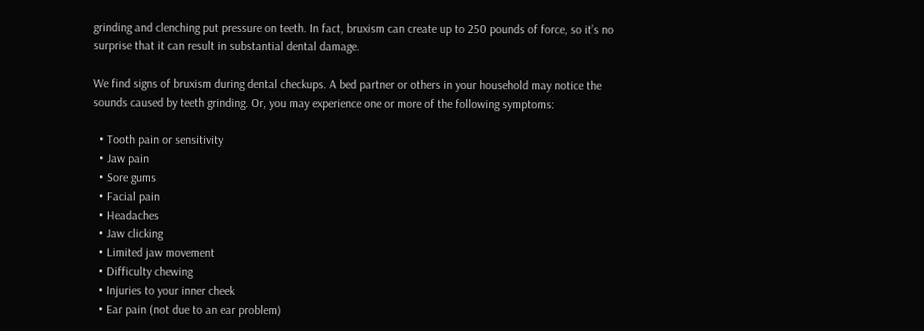grinding and clenching put pressure on teeth. In fact, bruxism can create up to 250 pounds of force, so it’s no surprise that it can result in substantial dental damage.

We find signs of bruxism during dental checkups. A bed partner or others in your household may notice the sounds caused by teeth grinding. Or, you may experience one or more of the following symptoms:

  • Tooth pain or sensitivity
  • Jaw pain
  • Sore gums
  • Facial pain
  • Headaches
  • Jaw clicking
  • Limited jaw movement
  • Difficulty chewing
  • Injuries to your inner cheek
  • Ear pain (not due to an ear problem)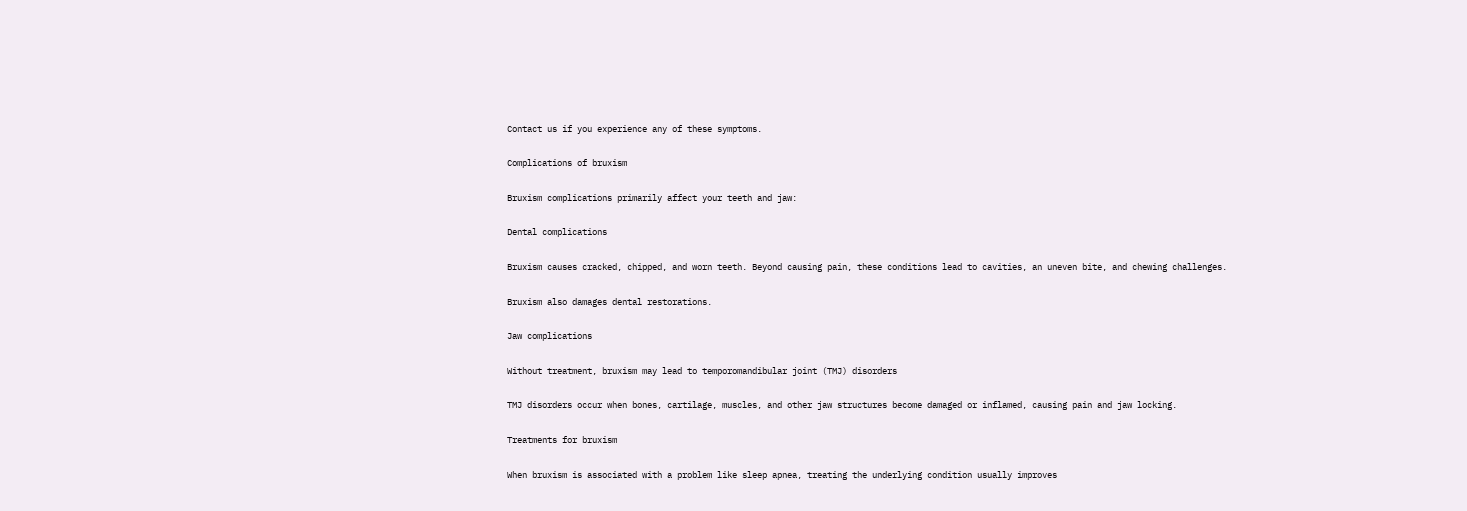Contact us if you experience any of these symptoms.

Complications of bruxism

Bruxism complications primarily affect your teeth and jaw:

Dental complications

Bruxism causes cracked, chipped, and worn teeth. Beyond causing pain, these conditions lead to cavities, an uneven bite, and chewing challenges.

Bruxism also damages dental restorations.

Jaw complications

Without treatment, bruxism may lead to temporomandibular joint (TMJ) disorders

TMJ disorders occur when bones, cartilage, muscles, and other jaw structures become damaged or inflamed, causing pain and jaw locking.

Treatments for bruxism

When bruxism is associated with a problem like sleep apnea, treating the underlying condition usually improves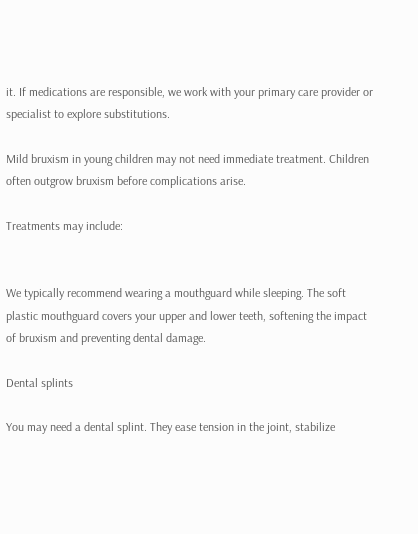it. If medications are responsible, we work with your primary care provider or specialist to explore substitutions.

Mild bruxism in young children may not need immediate treatment. Children often outgrow bruxism before complications arise.

Treatments may include:


We typically recommend wearing a mouthguard while sleeping. The soft plastic mouthguard covers your upper and lower teeth, softening the impact of bruxism and preventing dental damage.

Dental splints

You may need a dental splint. They ease tension in the joint, stabilize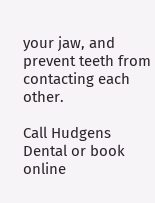your jaw, and prevent teeth from contacting each other.

Call Hudgens Dental or book online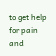to get help for pain and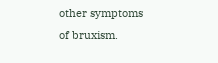other symptoms of bruxism.